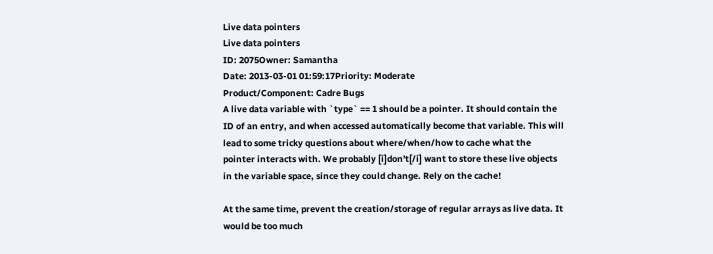Live data pointers
Live data pointers
ID: 2075Owner: Samantha
Date: 2013-03-01 01:59:17Priority: Moderate
Product/Component: Cadre Bugs
A live data variable with `type` == 1 should be a pointer. It should contain the ID of an entry, and when accessed automatically become that variable. This will lead to some tricky questions about where/when/how to cache what the pointer interacts with. We probably [i]don't[/i] want to store these live objects in the variable space, since they could change. Rely on the cache!

At the same time, prevent the creation/storage of regular arrays as live data. It would be too much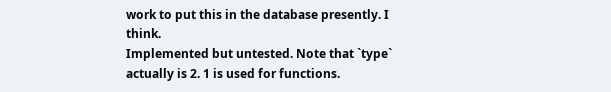work to put this in the database presently. I think.
Implemented but untested. Note that `type` actually is 2. 1 is used for functions.